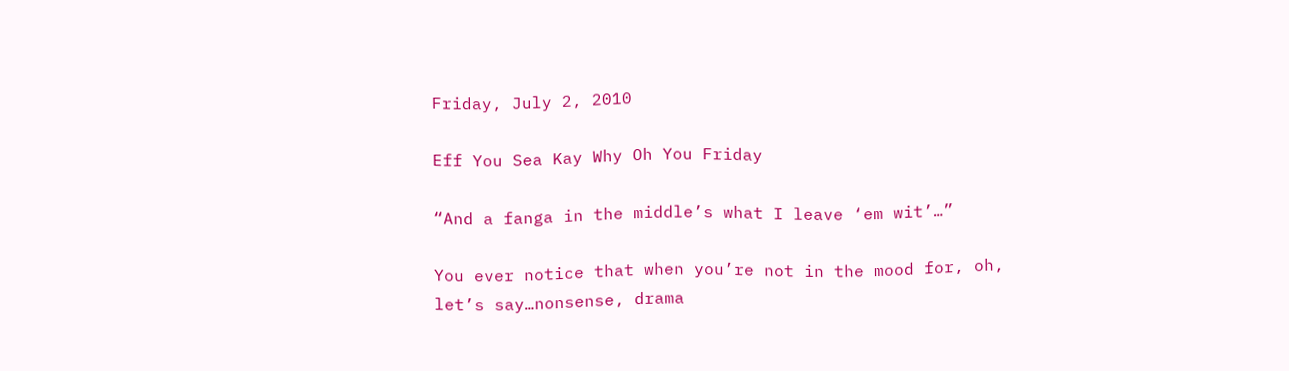Friday, July 2, 2010

Eff You Sea Kay Why Oh You Friday

“And a fanga in the middle’s what I leave ‘em wit’…”

You ever notice that when you’re not in the mood for, oh, let’s say…nonsense, drama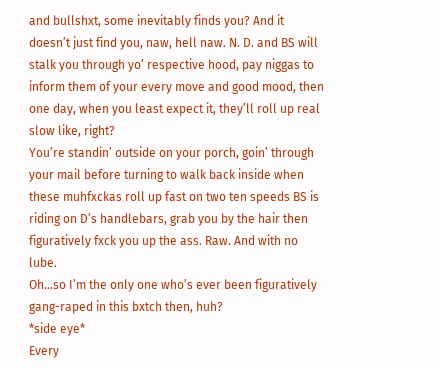and bullshxt, some inevitably finds you? And it doesn’t just find you, naw, hell naw. N. D. and BS will stalk you through yo’ respective hood, pay niggas to inform them of your every move and good mood, then one day, when you least expect it, they’ll roll up real slow like, right?
You’re standin’ outside on your porch, goin’ through your mail before turning to walk back inside when these muhfxckas roll up fast on two ten speeds BS is riding on D’s handlebars, grab you by the hair then figuratively fxck you up the ass. Raw. And with no lube.
Oh…so I’m the only one who’s ever been figuratively gang-raped in this bxtch then, huh?
*side eye*
Every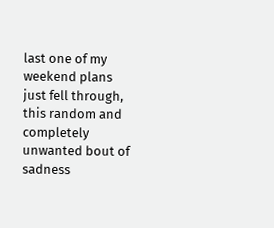last one of my weekend plans just fell through, this random and completely unwanted bout of sadness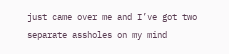just came over me and I’ve got two separate assholes on my mind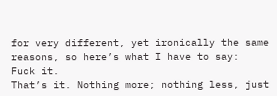for very different, yet ironically the same reasons, so here’s what I have to say:
Fuck it.
That’s it. Nothing more; nothing less, just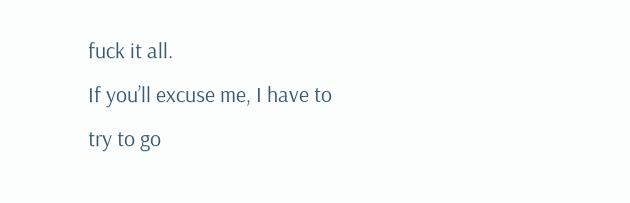fuck it all.
If you’ll excuse me, I have to try to go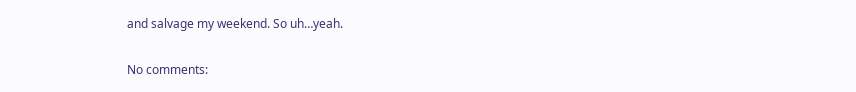and salvage my weekend. So uh…yeah.

No comments: